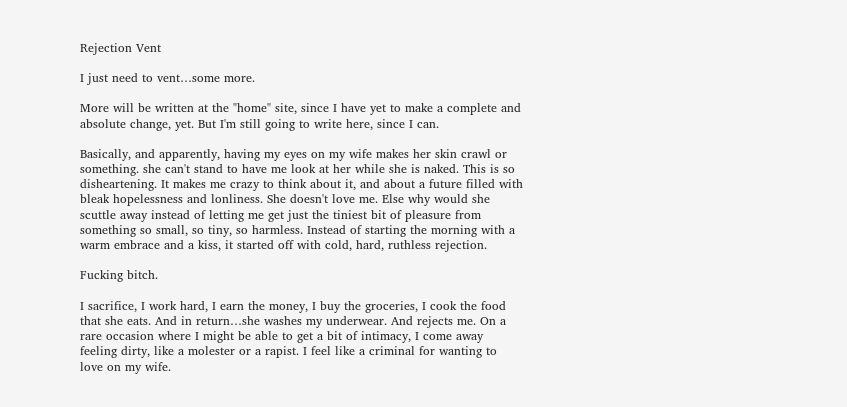Rejection Vent

I just need to vent…some more.

More will be written at the "home" site, since I have yet to make a complete and absolute change, yet. But I'm still going to write here, since I can.

Basically, and apparently, having my eyes on my wife makes her skin crawl or something. she can't stand to have me look at her while she is naked. This is so disheartening. It makes me crazy to think about it, and about a future filled with bleak hopelessness and lonliness. She doesn't love me. Else why would she scuttle away instead of letting me get just the tiniest bit of pleasure from something so small, so tiny, so harmless. Instead of starting the morning with a warm embrace and a kiss, it started off with cold, hard, ruthless rejection.

Fucking bitch.

I sacrifice, I work hard, I earn the money, I buy the groceries, I cook the food that she eats. And in return…she washes my underwear. And rejects me. On a rare occasion where I might be able to get a bit of intimacy, I come away feeling dirty, like a molester or a rapist. I feel like a criminal for wanting to love on my wife.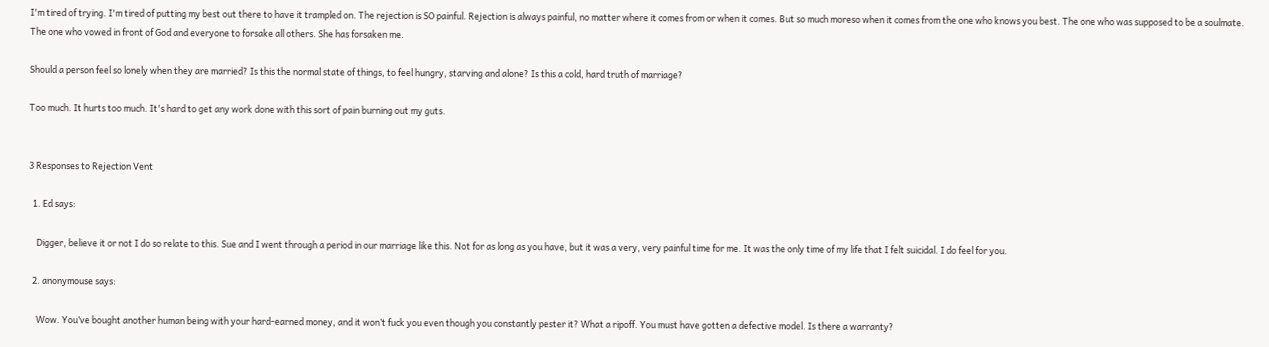I'm tired of trying. I'm tired of putting my best out there to have it trampled on. The rejection is SO painful. Rejection is always painful, no matter where it comes from or when it comes. But so much moreso when it comes from the one who knows you best. The one who was supposed to be a soulmate. The one who vowed in front of God and everyone to forsake all others. She has forsaken me.

Should a person feel so lonely when they are married? Is this the normal state of things, to feel hungry, starving and alone? Is this a cold, hard truth of marriage?

Too much. It hurts too much. It's hard to get any work done with this sort of pain burning out my guts.


3 Responses to Rejection Vent

  1. Ed says:

    Digger, believe it or not I do so relate to this. Sue and I went through a period in our marriage like this. Not for as long as you have, but it was a very, very painful time for me. It was the only time of my life that I felt suicidal. I do feel for you.

  2. anonymouse says:

    Wow. You’ve bought another human being with your hard-earned money, and it won’t fuck you even though you constantly pester it? What a ripoff. You must have gotten a defective model. Is there a warranty?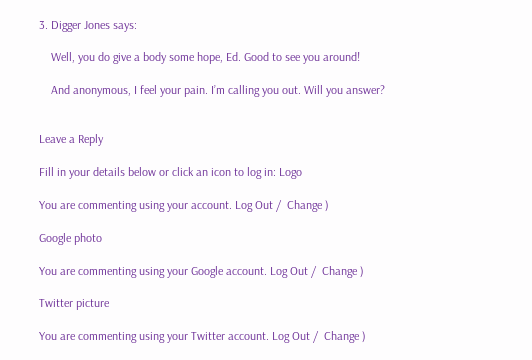3. Digger Jones says:

    Well, you do give a body some hope, Ed. Good to see you around!

    And anonymous, I feel your pain. I’m calling you out. Will you answer?


Leave a Reply

Fill in your details below or click an icon to log in: Logo

You are commenting using your account. Log Out /  Change )

Google photo

You are commenting using your Google account. Log Out /  Change )

Twitter picture

You are commenting using your Twitter account. Log Out /  Change )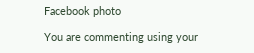Facebook photo

You are commenting using your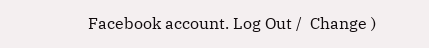Facebook account. Log Out /  Change )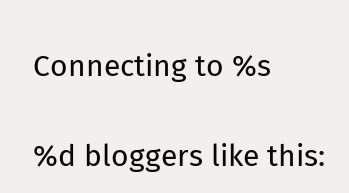Connecting to %s

%d bloggers like this: